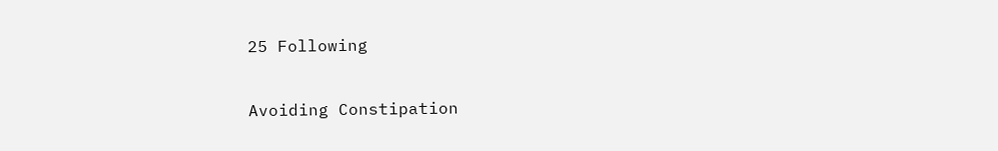25 Following

Avoiding Constipation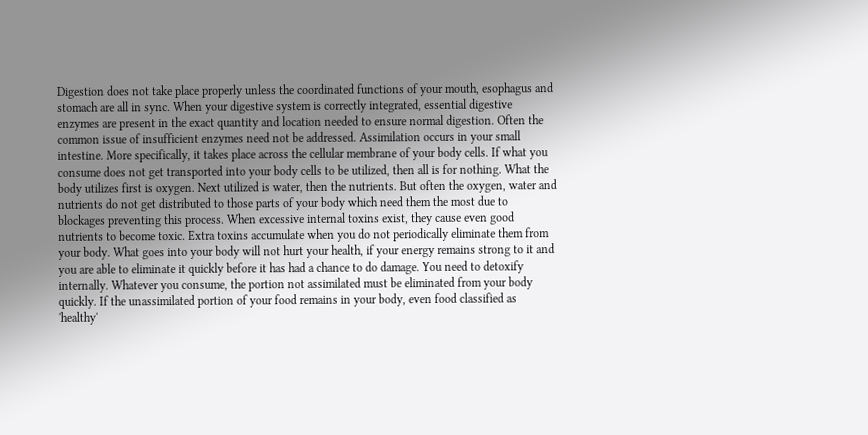Digestion does not take place properly unless the coordinated functions of your mouth, esophagus and stomach are all in sync. When your digestive system is correctly integrated, essential digestive enzymes are present in the exact quantity and location needed to ensure normal digestion. Often the common issue of insufficient enzymes need not be addressed. Assimilation occurs in your small intestine. More specifically, it takes place across the cellular membrane of your body cells. If what you consume does not get transported into your body cells to be utilized, then all is for nothing. What the body utilizes first is oxygen. Next utilized is water, then the nutrients. But often the oxygen, water and nutrients do not get distributed to those parts of your body which need them the most due to blockages preventing this process. When excessive internal toxins exist, they cause even good nutrients to become toxic. Extra toxins accumulate when you do not periodically eliminate them from your body. What goes into your body will not hurt your health, if your energy remains strong to it and you are able to eliminate it quickly before it has had a chance to do damage. You need to detoxify internally. Whatever you consume, the portion not assimilated must be eliminated from your body quickly. If the unassimilated portion of your food remains in your body, even food classified as 'healthy'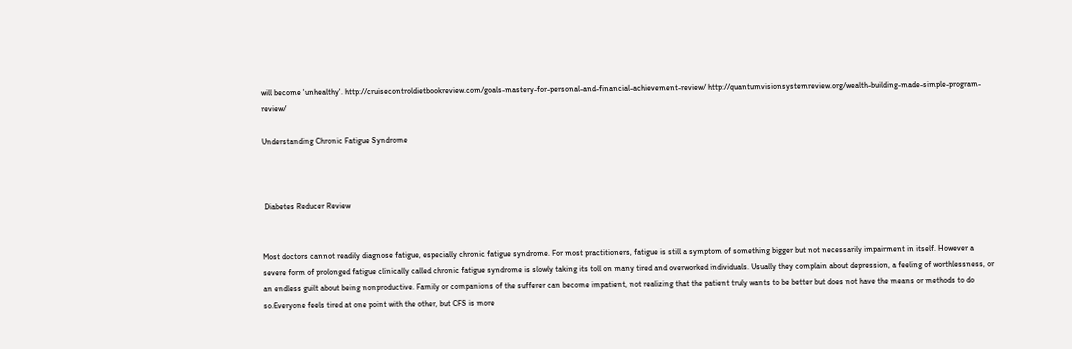will become 'unhealthy'. http://cruisecontroldietbookreview.com/goals-mastery-for-personal-and-financial-achievement-review/ http://quantumvisionsystemreview.org/wealth-building-made-simple-program-review/

Understanding Chronic Fatigue Syndrome



 Diabetes Reducer Review


Most doctors cannot readily diagnose fatigue, especially chronic fatigue syndrome. For most practitioners, fatigue is still a symptom of something bigger but not necessarily impairment in itself. However a severe form of prolonged fatigue clinically called chronic fatigue syndrome is slowly taking its toll on many tired and overworked individuals. Usually they complain about depression, a feeling of worthlessness, or an endless guilt about being nonproductive. Family or companions of the sufferer can become impatient, not realizing that the patient truly wants to be better but does not have the means or methods to do so.Everyone feels tired at one point with the other, but CFS is more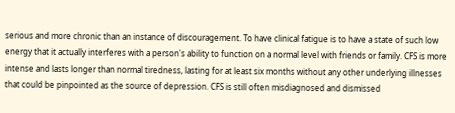serious and more chronic than an instance of discouragement. To have clinical fatigue is to have a state of such low energy that it actually interferes with a person's ability to function on a normal level with friends or family. CFS is more intense and lasts longer than normal tiredness, lasting for at least six months without any other underlying illnesses that could be pinpointed as the source of depression. CFS is still often misdiagnosed and dismissed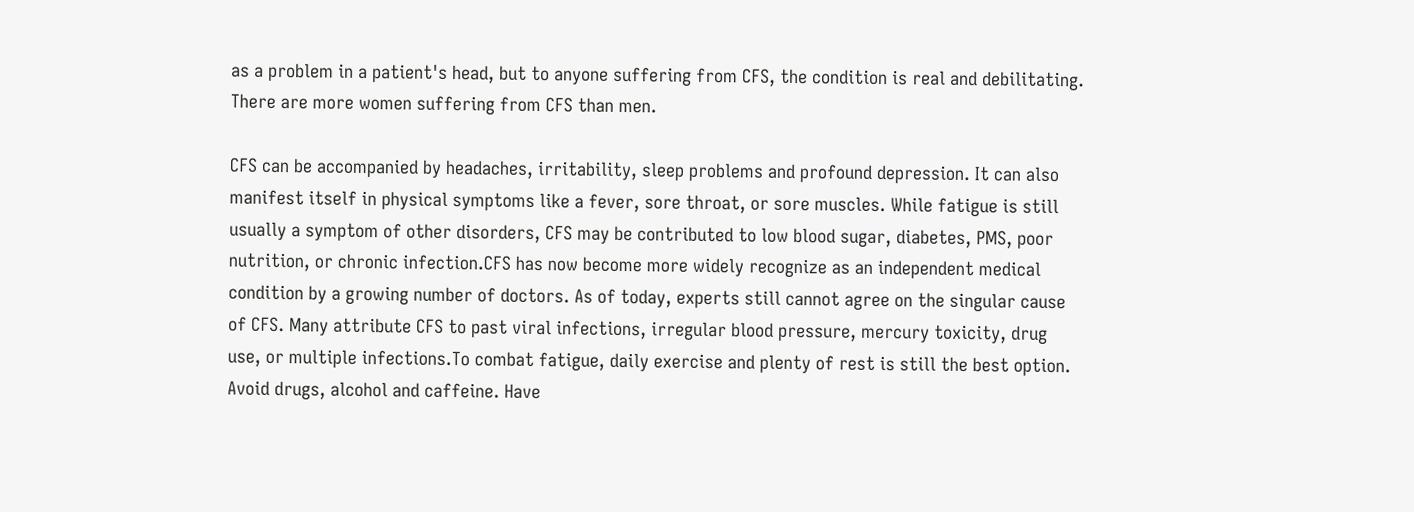as a problem in a patient's head, but to anyone suffering from CFS, the condition is real and debilitating. There are more women suffering from CFS than men.

CFS can be accompanied by headaches, irritability, sleep problems and profound depression. It can also manifest itself in physical symptoms like a fever, sore throat, or sore muscles. While fatigue is still usually a symptom of other disorders, CFS may be contributed to low blood sugar, diabetes, PMS, poor nutrition, or chronic infection.CFS has now become more widely recognize as an independent medical condition by a growing number of doctors. As of today, experts still cannot agree on the singular cause of CFS. Many attribute CFS to past viral infections, irregular blood pressure, mercury toxicity, drug use, or multiple infections.To combat fatigue, daily exercise and plenty of rest is still the best option. Avoid drugs, alcohol and caffeine. Have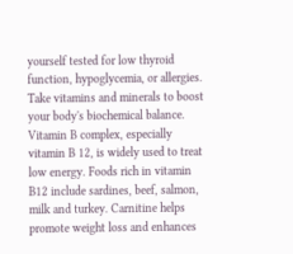yourself tested for low thyroid function, hypoglycemia, or allergies. Take vitamins and minerals to boost your body's biochemical balance. Vitamin B complex, especially vitamin B 12, is widely used to treat low energy. Foods rich in vitamin B12 include sardines, beef, salmon, milk and turkey. Carnitine helps promote weight loss and enhances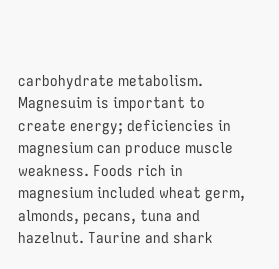carbohydrate metabolism. Magnesuim is important to create energy; deficiencies in magnesium can produce muscle weakness. Foods rich in magnesium included wheat germ, almonds, pecans, tuna and hazelnut. Taurine and shark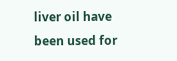liver oil have been used for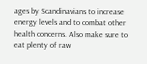ages by Scandinavians to increase energy levels and to combat other health concerns. Also make sure to eat plenty of raw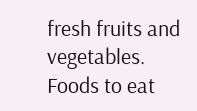fresh fruits and vegetables. Foods to eat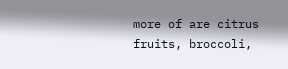more of are citrus fruits, broccoli,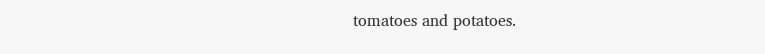tomatoes and potatoes.